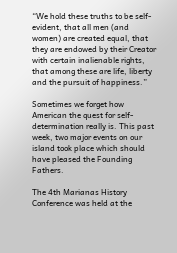“We hold these truths to be self-evident, that all men (and women) are created equal, that they are endowed by their Creator with certain inalienable rights, that among these are life, liberty and the pursuit of happiness.”

Sometimes we forget how American the quest for self-determination really is. This past week, two major events on our island took place which should have pleased the Founding Fathers.

The 4th Marianas History Conference was held at the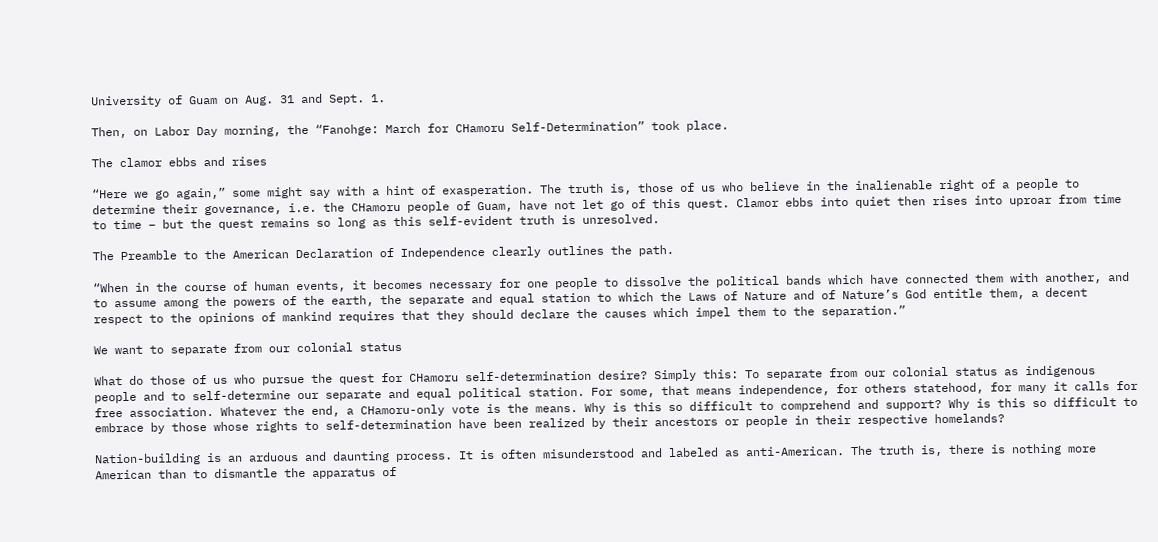University of Guam on Aug. 31 and Sept. 1.

Then, on Labor Day morning, the “Fanohge: March for CHamoru Self-Determination” took place.

The clamor ebbs and rises

“Here we go again,” some might say with a hint of exasperation. The truth is, those of us who believe in the inalienable right of a people to determine their governance, i.e. the CHamoru people of Guam, have not let go of this quest. Clamor ebbs into quiet then rises into uproar from time to time – but the quest remains so long as this self-evident truth is unresolved.

The Preamble to the American Declaration of Independence clearly outlines the path.

“When in the course of human events, it becomes necessary for one people to dissolve the political bands which have connected them with another, and to assume among the powers of the earth, the separate and equal station to which the Laws of Nature and of Nature’s God entitle them, a decent respect to the opinions of mankind requires that they should declare the causes which impel them to the separation.”

We want to separate from our colonial status

What do those of us who pursue the quest for CHamoru self-determination desire? Simply this: To separate from our colonial status as indigenous people and to self-determine our separate and equal political station. For some, that means independence, for others statehood, for many it calls for free association. Whatever the end, a CHamoru-only vote is the means. Why is this so difficult to comprehend and support? Why is this so difficult to embrace by those whose rights to self-determination have been realized by their ancestors or people in their respective homelands?

Nation-building is an arduous and daunting process. It is often misunderstood and labeled as anti-American. The truth is, there is nothing more American than to dismantle the apparatus of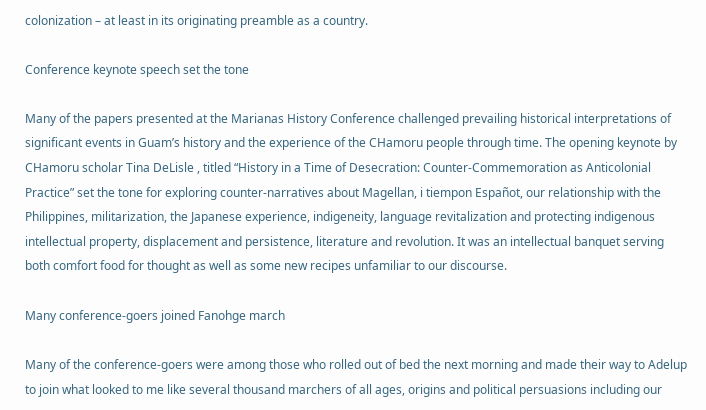colonization – at least in its originating preamble as a country.

Conference keynote speech set the tone

Many of the papers presented at the Marianas History Conference challenged prevailing historical interpretations of significant events in Guam’s history and the experience of the CHamoru people through time. The opening keynote by CHamoru scholar Tina DeLisle , titled “History in a Time of Desecration: Counter-Commemoration as Anticolonial Practice” set the tone for exploring counter-narratives about Magellan, i tiempon Españot, our relationship with the Philippines, militarization, the Japanese experience, indigeneity, language revitalization and protecting indigenous intellectual property, displacement and persistence, literature and revolution. It was an intellectual banquet serving both comfort food for thought as well as some new recipes unfamiliar to our discourse.

Many conference-goers joined Fanohge march

Many of the conference-goers were among those who rolled out of bed the next morning and made their way to Adelup to join what looked to me like several thousand marchers of all ages, origins and political persuasions including our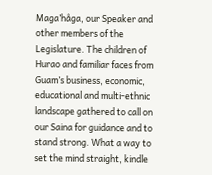Maga’håga, our Speaker and other members of the Legislature. The children of Hurao and familiar faces from Guam’s business, economic, educational and multi-ethnic landscape gathered to call on our Saina for guidance and to stand strong. What a way to set the mind straight, kindle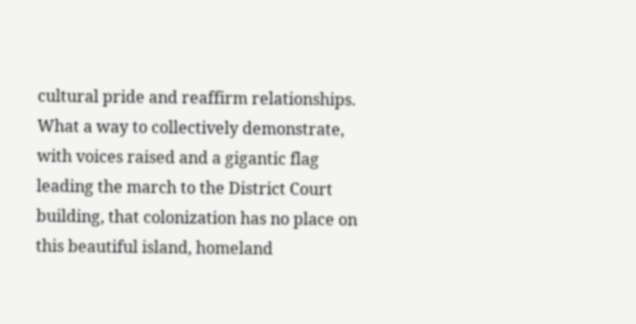cultural pride and reaffirm relationships. What a way to collectively demonstrate, with voices raised and a gigantic flag leading the march to the District Court building, that colonization has no place on this beautiful island, homeland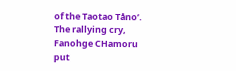of the Taotao Tåno’. The rallying cry, Fanohge CHamoru put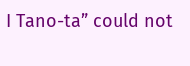I Tano-ta” could not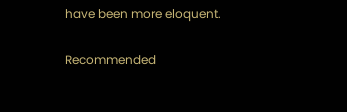have been more eloquent.

Recommended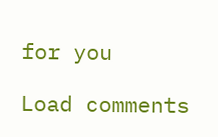for you

Load comments